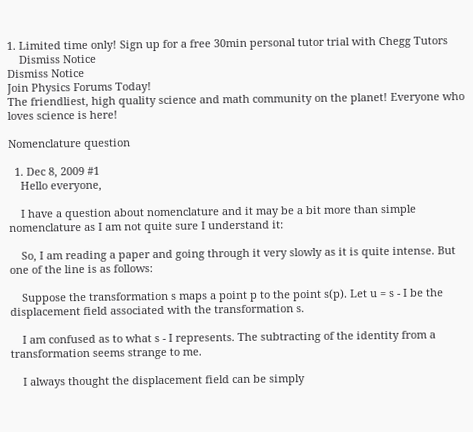1. Limited time only! Sign up for a free 30min personal tutor trial with Chegg Tutors
    Dismiss Notice
Dismiss Notice
Join Physics Forums Today!
The friendliest, high quality science and math community on the planet! Everyone who loves science is here!

Nomenclature question

  1. Dec 8, 2009 #1
    Hello everyone,

    I have a question about nomenclature and it may be a bit more than simple nomenclature as I am not quite sure I understand it:

    So, I am reading a paper and going through it very slowly as it is quite intense. But one of the line is as follows:

    Suppose the transformation s maps a point p to the point s(p). Let u = s - I be the displacement field associated with the transformation s.

    I am confused as to what s - I represents. The subtracting of the identity from a transformation seems strange to me.

    I always thought the displacement field can be simply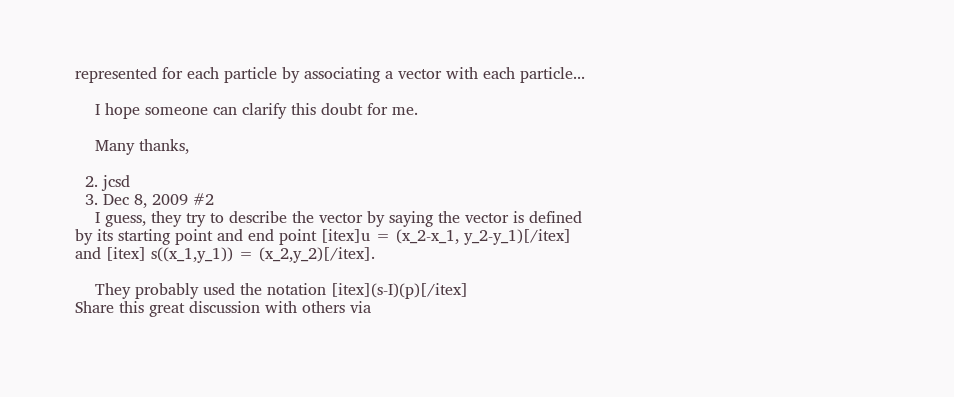represented for each particle by associating a vector with each particle...

    I hope someone can clarify this doubt for me.

    Many thanks,

  2. jcsd
  3. Dec 8, 2009 #2
    I guess, they try to describe the vector by saying the vector is defined by its starting point and end point [itex]u = (x_2-x_1, y_2-y_1)[/itex] and [itex] s((x_1,y_1)) = (x_2,y_2)[/itex].

    They probably used the notation [itex](s-I)(p)[/itex]
Share this great discussion with others via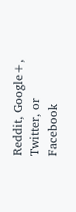Reddit, Google+, Twitter, or Facebook